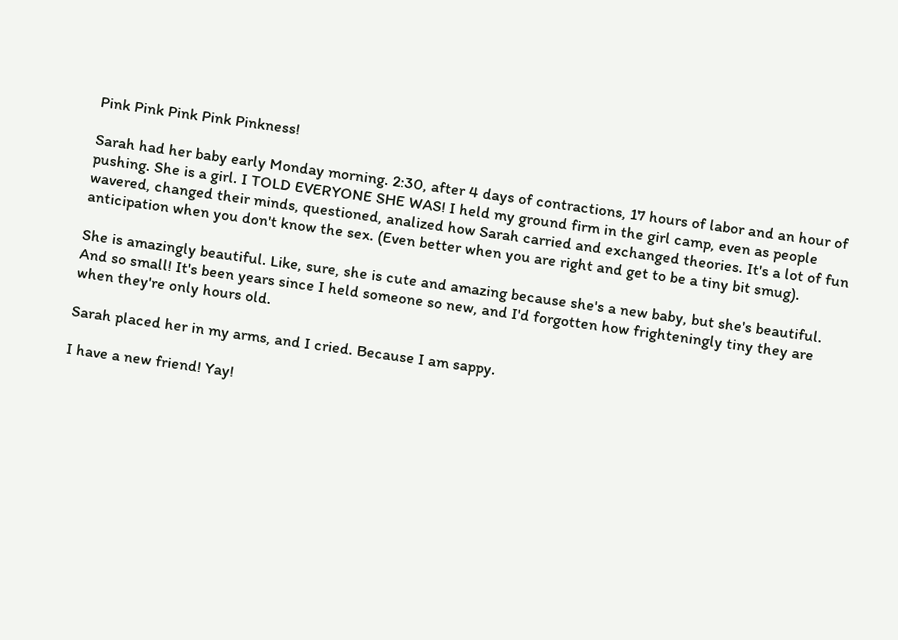Pink Pink Pink Pink Pinkness!

Sarah had her baby early Monday morning. 2:30, after 4 days of contractions, 17 hours of labor and an hour of pushing. She is a girl. I TOLD EVERYONE SHE WAS! I held my ground firm in the girl camp, even as people wavered, changed their minds, questioned, analized how Sarah carried and exchanged theories. It's a lot of fun anticipation when you don't know the sex. (Even better when you are right and get to be a tiny bit smug).

She is amazingly beautiful. Like, sure, she is cute and amazing because she's a new baby, but she's beautiful. And so small! It's been years since I held someone so new, and I'd forgotten how frighteningly tiny they are when they're only hours old.

Sarah placed her in my arms, and I cried. Because I am sappy.

I have a new friend! Yay!